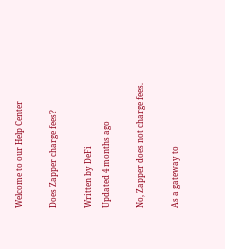Welcome to our Help Center

Does Zapper charge fees?

Written by DeFi
Updated 4 months ago

No, Zapper does not charge fees.

As a gateway to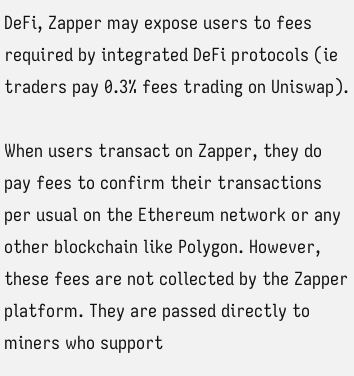DeFi, Zapper may expose users to fees required by integrated DeFi protocols (ie traders pay 0.3% fees trading on Uniswap).

When users transact on Zapper, they do pay fees to confirm their transactions per usual on the Ethereum network or any other blockchain like Polygon. However, these fees are not collected by the Zapper platform. They are passed directly to miners who support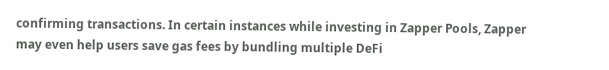confirming transactions. In certain instances while investing in Zapper Pools, Zapper may even help users save gas fees by bundling multiple DeFi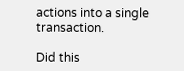actions into a single transaction.

Did this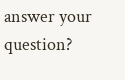answer your question?